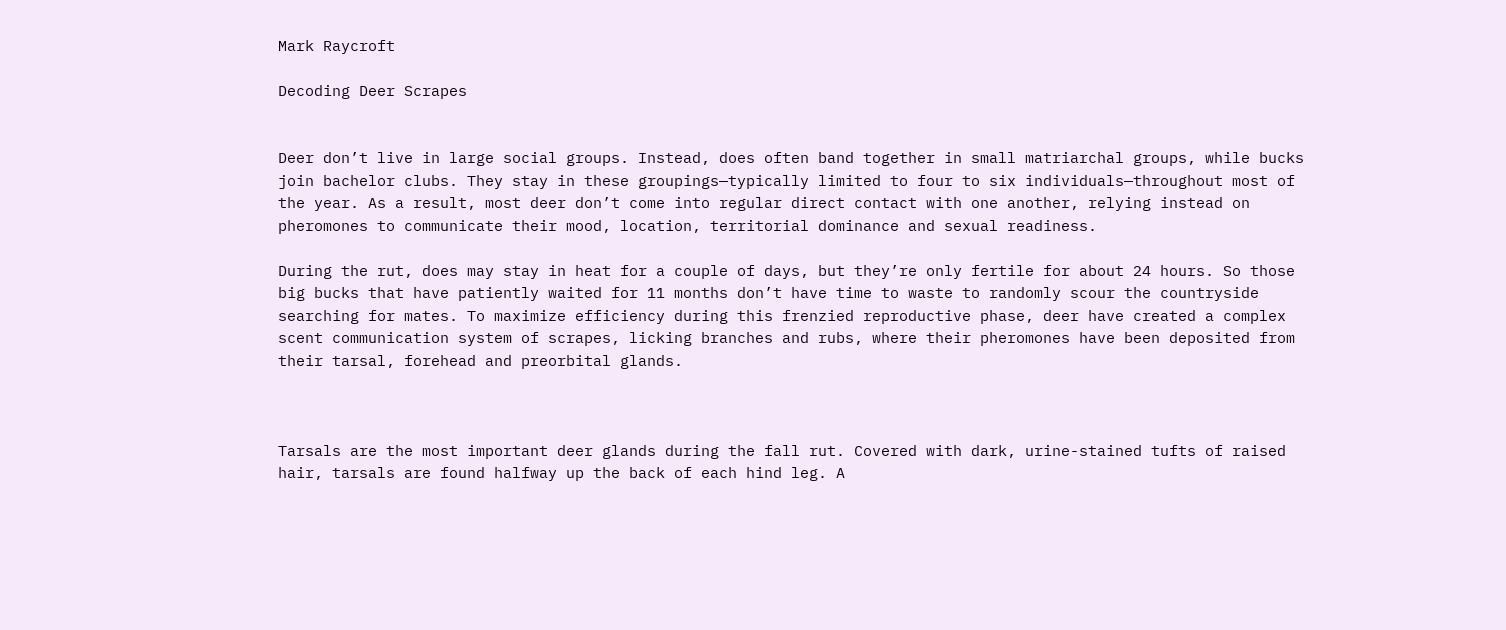Mark Raycroft

Decoding Deer Scrapes


Deer don’t live in large social groups. Instead, does often band together in small matriarchal groups, while bucks join bachelor clubs. They stay in these groupings—typically limited to four to six individuals—throughout most of the year. As a result, most deer don’t come into regular direct contact with one another, relying instead on pheromones to communicate their mood, location, territorial dominance and sexual readiness.

During the rut, does may stay in heat for a couple of days, but they’re only fertile for about 24 hours. So those big bucks that have patiently waited for 11 months don’t have time to waste to randomly scour the countryside searching for mates. To maximize efficiency during this frenzied reproductive phase, deer have created a complex scent communication system of scrapes, licking branches and rubs, where their pheromones have been deposited from their tarsal, forehead and preorbital glands.



Tarsals are the most important deer glands during the fall rut. Covered with dark, urine-stained tufts of raised hair, tarsals are found halfway up the back of each hind leg. A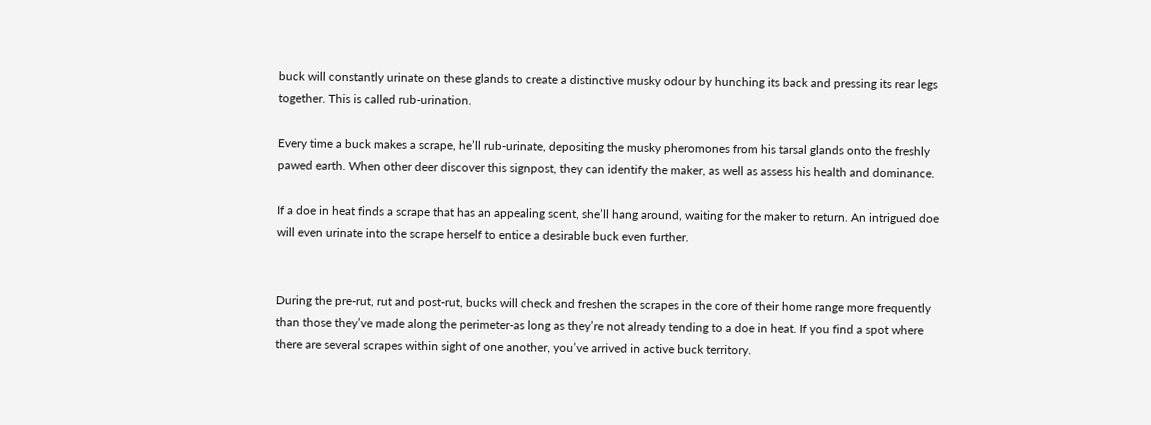buck will constantly urinate on these glands to create a distinctive musky odour by hunching its back and pressing its rear legs together. This is called rub-urination.

Every time a buck makes a scrape, he’ll rub-urinate, depositing the musky pheromones from his tarsal glands onto the freshly pawed earth. When other deer discover this signpost, they can identify the maker, as well as assess his health and dominance.

If a doe in heat finds a scrape that has an appealing scent, she’ll hang around, waiting for the maker to return. An intrigued doe will even urinate into the scrape herself to entice a desirable buck even further.


During the pre-rut, rut and post-rut, bucks will check and freshen the scrapes in the core of their home range more frequently than those they’ve made along the perimeter-as long as they’re not already tending to a doe in heat. If you find a spot where there are several scrapes within sight of one another, you’ve arrived in active buck territory.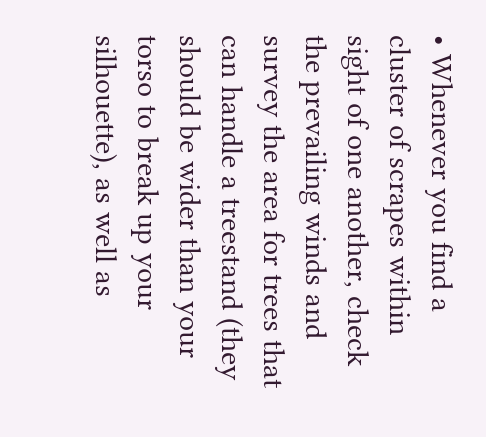• Whenever you find a cluster of scrapes within sight of one another, check the prevailing winds and survey the area for trees that can handle a treestand (they should be wider than your torso to break up your silhouette), as well as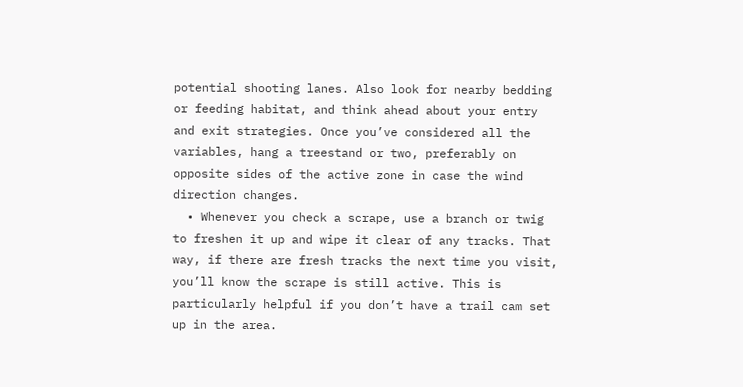potential shooting lanes. Also look for nearby bedding or feeding habitat, and think ahead about your entry and exit strategies. Once you’ve considered all the variables, hang a treestand or two, preferably on opposite sides of the active zone in case the wind direction changes.
  • Whenever you check a scrape, use a branch or twig to freshen it up and wipe it clear of any tracks. That way, if there are fresh tracks the next time you visit, you’ll know the scrape is still active. This is particularly helpful if you don’t have a trail cam set up in the area.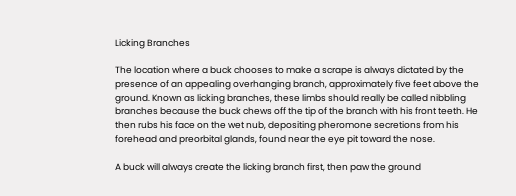Licking Branches

The location where a buck chooses to make a scrape is always dictated by the presence of an appealing overhanging branch, approximately five feet above the ground. Known as licking branches, these limbs should really be called nibbling branches because the buck chews off the tip of the branch with his front teeth. He then rubs his face on the wet nub, depositing pheromone secretions from his forehead and preorbital glands, found near the eye pit toward the nose.

A buck will always create the licking branch first, then paw the ground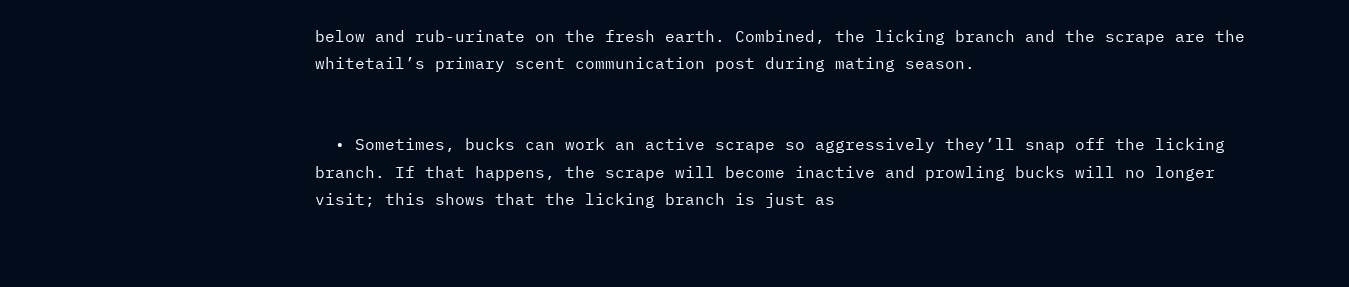below and rub-urinate on the fresh earth. Combined, the licking branch and the scrape are the whitetail’s primary scent communication post during mating season.


  • Sometimes, bucks can work an active scrape so aggressively they’ll snap off the licking branch. If that happens, the scrape will become inactive and prowling bucks will no longer visit; this shows that the licking branch is just as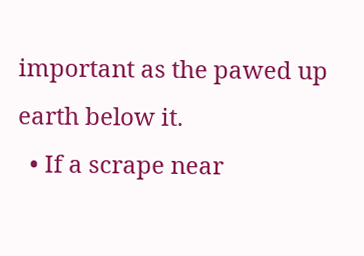important as the pawed up earth below it.
  • If a scrape near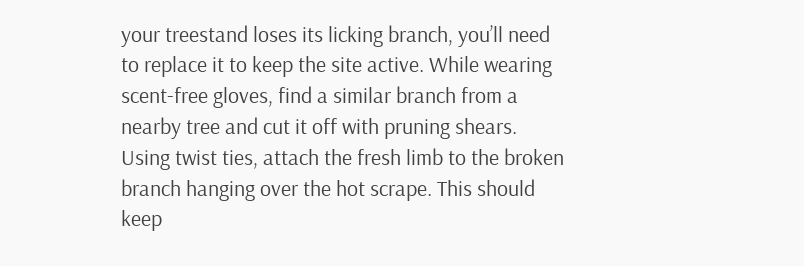your treestand loses its licking branch, you’ll need to replace it to keep the site active. While wearing scent-free gloves, find a similar branch from a nearby tree and cut it off with pruning shears. Using twist ties, attach the fresh limb to the broken branch hanging over the hot scrape. This should keep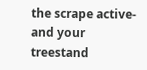the scrape active-and your treestand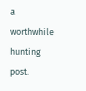a worthwhile hunting post.